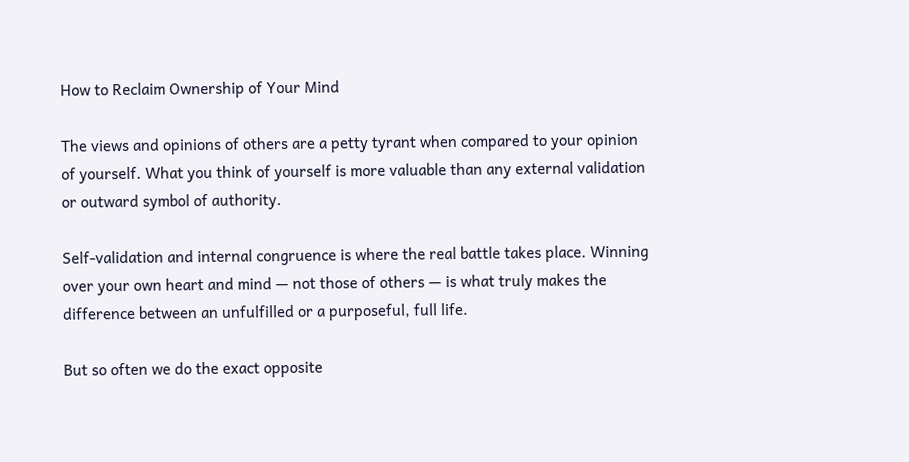How to Reclaim Ownership of Your Mind

The views and opinions of others are a petty tyrant when compared to your opinion of yourself. What you think of yourself is more valuable than any external validation or outward symbol of authority.

Self-validation and internal congruence is where the real battle takes place. Winning over your own heart and mind — not those of others — is what truly makes the difference between an unfulfilled or a purposeful, full life.

But so often we do the exact opposite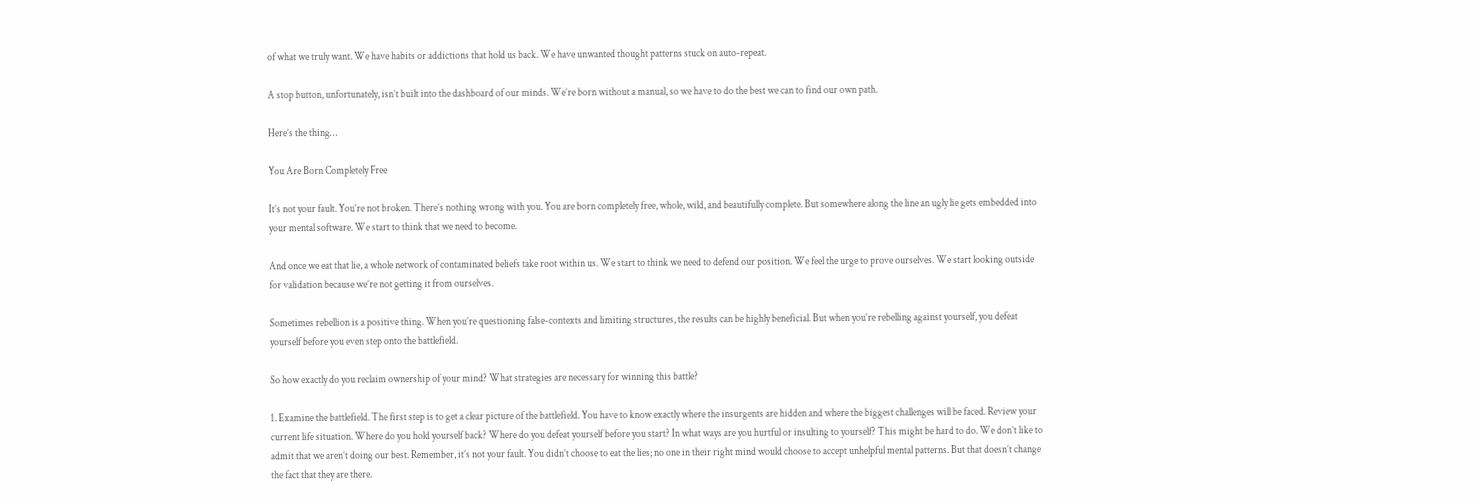of what we truly want. We have habits or addictions that hold us back. We have unwanted thought patterns stuck on auto-repeat.

A stop button, unfortunately, isn’t built into the dashboard of our minds. We’re born without a manual, so we have to do the best we can to find our own path.

Here’s the thing…

You Are Born Completely Free

It’s not your fault. You’re not broken. There’s nothing wrong with you. You are born completely free, whole, wild, and beautifully complete. But somewhere along the line an ugly lie gets embedded into your mental software. We start to think that we need to become.

And once we eat that lie, a whole network of contaminated beliefs take root within us. We start to think we need to defend our position. We feel the urge to prove ourselves. We start looking outside for validation because we’re not getting it from ourselves.

Sometimes rebellion is a positive thing. When you’re questioning false-contexts and limiting structures, the results can be highly beneficial. But when you’re rebelling against yourself, you defeat yourself before you even step onto the battlefield.

So how exactly do you reclaim ownership of your mind? What strategies are necessary for winning this battle?

1. Examine the battlefield. The first step is to get a clear picture of the battlefield. You have to know exactly where the insurgents are hidden and where the biggest challenges will be faced. Review your current life situation. Where do you hold yourself back? Where do you defeat yourself before you start? In what ways are you hurtful or insulting to yourself? This might be hard to do. We don’t like to admit that we aren’t doing our best. Remember, it’s not your fault. You didn’t choose to eat the lies; no one in their right mind would choose to accept unhelpful mental patterns. But that doesn’t change the fact that they are there.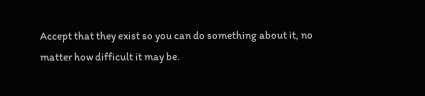Accept that they exist so you can do something about it, no matter how difficult it may be.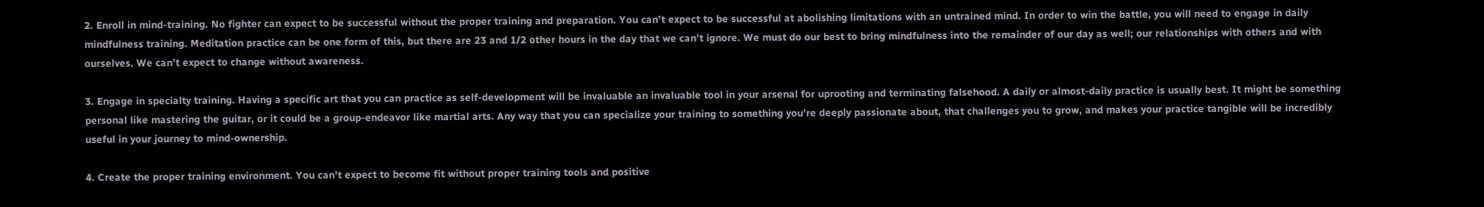2. Enroll in mind-training. No fighter can expect to be successful without the proper training and preparation. You can’t expect to be successful at abolishing limitations with an untrained mind. In order to win the battle, you will need to engage in daily mindfulness training. Meditation practice can be one form of this, but there are 23 and 1/2 other hours in the day that we can’t ignore. We must do our best to bring mindfulness into the remainder of our day as well; our relationships with others and with ourselves. We can’t expect to change without awareness.

3. Engage in specialty training. Having a specific art that you can practice as self-development will be invaluable an invaluable tool in your arsenal for uprooting and terminating falsehood. A daily or almost-daily practice is usually best. It might be something personal like mastering the guitar, or it could be a group-endeavor like martial arts. Any way that you can specialize your training to something you’re deeply passionate about, that challenges you to grow, and makes your practice tangible will be incredibly useful in your journey to mind-ownership.

4. Create the proper training environment. You can’t expect to become fit without proper training tools and positive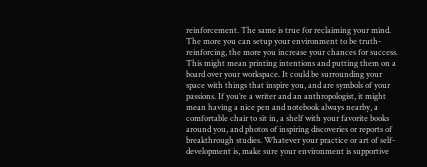reinforcement. The same is true for reclaiming your mind. The more you can setup your environment to be truth-reinforcing, the more you increase your chances for success. This might mean printing intentions and putting them on a board over your workspace. It could be surrounding your space with things that inspire you, and are symbols of your passions. If you’re a writer and an anthropologist, it might mean having a nice pen and notebook always nearby, a comfortable chair to sit in, a shelf with your favorite books around you, and photos of inspiring discoveries or reports of breakthrough studies. Whatever your practice or art of self-development is, make sure your environment is supportive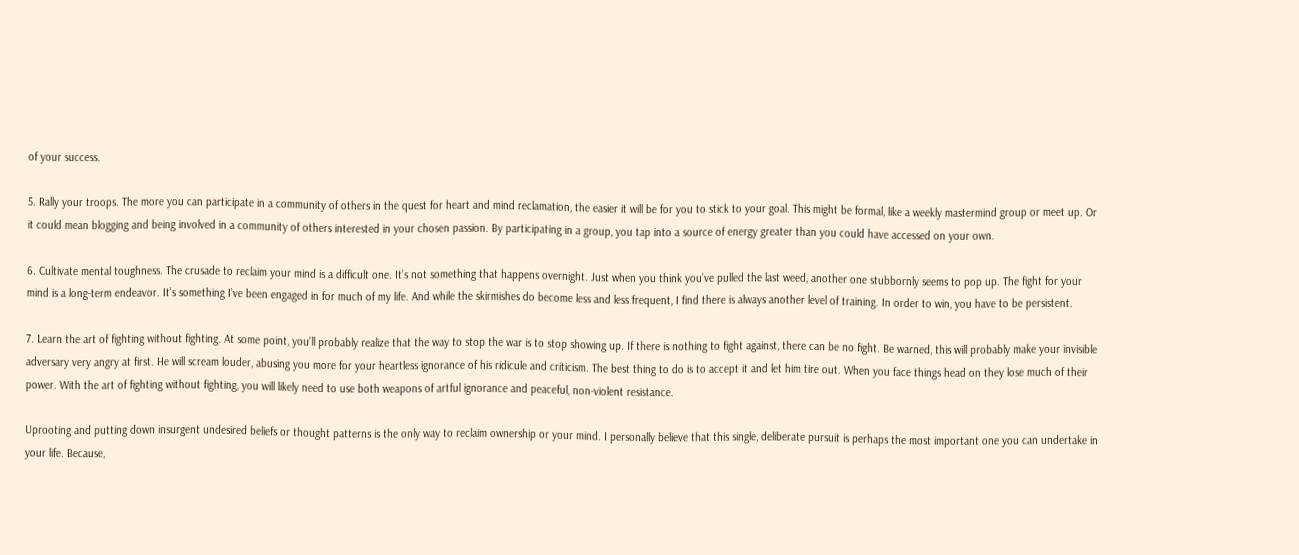of your success.

5. Rally your troops. The more you can participate in a community of others in the quest for heart and mind reclamation, the easier it will be for you to stick to your goal. This might be formal, like a weekly mastermind group or meet up. Or it could mean blogging and being involved in a community of others interested in your chosen passion. By participating in a group, you tap into a source of energy greater than you could have accessed on your own.

6. Cultivate mental toughness. The crusade to reclaim your mind is a difficult one. It’s not something that happens overnight. Just when you think you’ve pulled the last weed, another one stubbornly seems to pop up. The fight for your mind is a long-term endeavor. It’s something I’ve been engaged in for much of my life. And while the skirmishes do become less and less frequent, I find there is always another level of training. In order to win, you have to be persistent.

7. Learn the art of fighting without fighting. At some point, you’ll probably realize that the way to stop the war is to stop showing up. If there is nothing to fight against, there can be no fight. Be warned, this will probably make your invisible adversary very angry at first. He will scream louder, abusing you more for your heartless ignorance of his ridicule and criticism. The best thing to do is to accept it and let him tire out. When you face things head on they lose much of their power. With the art of fighting without fighting, you will likely need to use both weapons of artful ignorance and peaceful, non-violent resistance.

Uprooting and putting down insurgent undesired beliefs or thought patterns is the only way to reclaim ownership or your mind. I personally believe that this single, deliberate pursuit is perhaps the most important one you can undertake in your life. Because,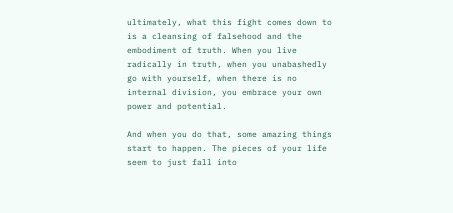ultimately, what this fight comes down to is a cleansing of falsehood and the embodiment of truth. When you live radically in truth, when you unabashedly go with yourself, when there is no internal division, you embrace your own power and potential.

And when you do that, some amazing things start to happen. The pieces of your life seem to just fall into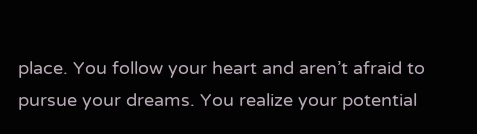place. You follow your heart and aren’t afraid to pursue your dreams. You realize your potential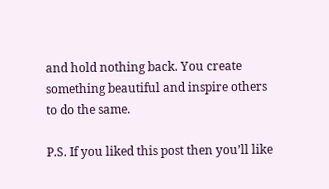and hold nothing back. You create something beautiful and inspire others to do the same.

P.S. If you liked this post then you’ll like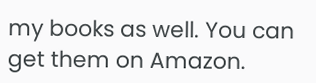my books as well. You can get them on Amazon.